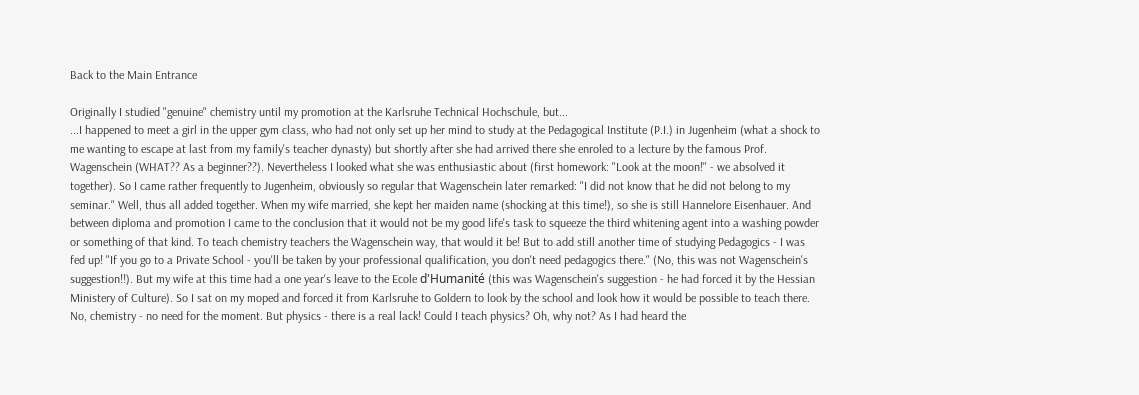Back to the Main Entrance

Originally I studied "genuine" chemistry until my promotion at the Karlsruhe Technical Hochschule, but...
...I happened to meet a girl in the upper gym class, who had not only set up her mind to study at the Pedagogical Institute (P.I.) in Jugenheim (what a shock to me wanting to escape at last from my family's teacher dynasty) but shortly after she had arrived there she enroled to a lecture by the famous Prof. Wagenschein (WHAT?? As a beginner??). Nevertheless I looked what she was enthusiastic about (first homework: "Look at the moon!" - we absolved it together). So I came rather frequently to Jugenheim, obviously so regular that Wagenschein later remarked: "I did not know that he did not belong to my seminar." Well, thus all added together. When my wife married, she kept her maiden name (shocking at this time!), so she is still Hannelore Eisenhauer. And between diploma and promotion I came to the conclusion that it would not be my good life's task to squeeze the third whitening agent into a washing powder or something of that kind. To teach chemistry teachers the Wagenschein way, that would it be! But to add still another time of studying Pedagogics - I was fed up! "If you go to a Private School - you'll be taken by your professional qualification, you don't need pedagogics there." (No, this was not Wagenschein's suggestion!!). But my wife at this time had a one year's leave to the Ecole d'Humanité (this was Wagenschein's suggestion - he had forced it by the Hessian Ministery of Culture). So I sat on my moped and forced it from Karlsruhe to Goldern to look by the school and look how it would be possible to teach there. No, chemistry - no need for the moment. But physics - there is a real lack! Could I teach physics? Oh, why not? As I had heard the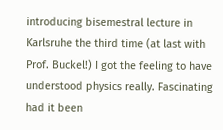introducing bisemestral lecture in Karlsruhe the third time (at last with Prof. Buckel!) I got the feeling to have understood physics really. Fascinating had it been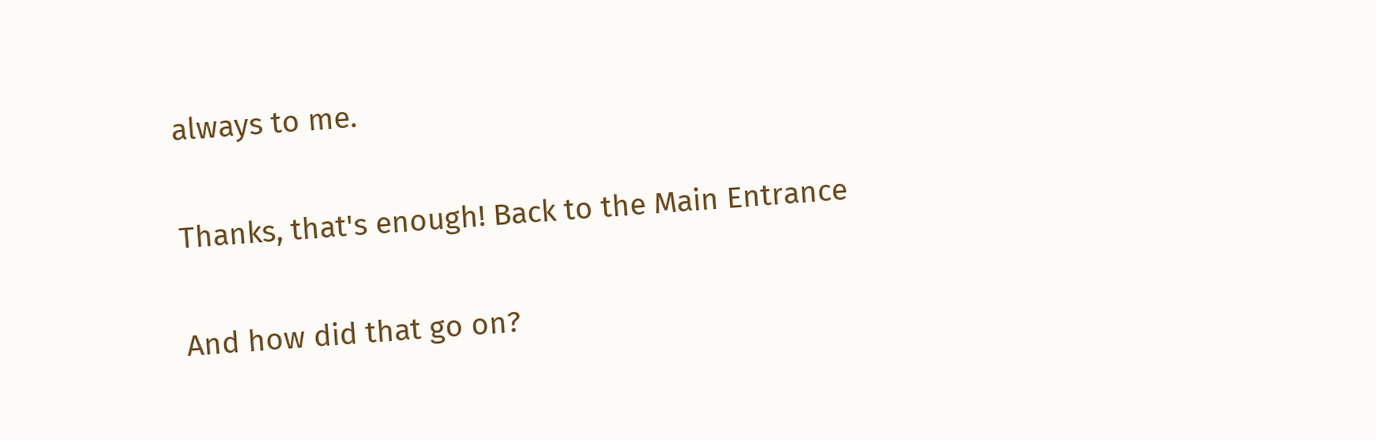always to me.

Thanks, that's enough! Back to the Main Entrance

And how did that go on?